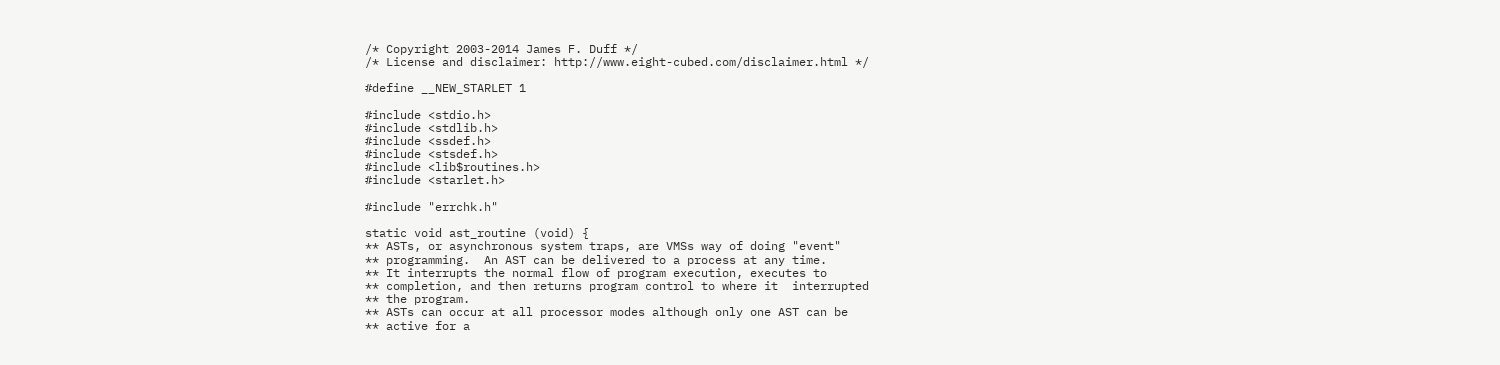/* Copyright 2003-2014 James F. Duff */
/* License and disclaimer: http://www.eight-cubed.com/disclaimer.html */

#define __NEW_STARLET 1

#include <stdio.h>
#include <stdlib.h>
#include <ssdef.h>
#include <stsdef.h>
#include <lib$routines.h>
#include <starlet.h>

#include "errchk.h"

static void ast_routine (void) {
** ASTs, or asynchronous system traps, are VMSs way of doing "event"
** programming.  An AST can be delivered to a process at any time.
** It interrupts the normal flow of program execution, executes to
** completion, and then returns program control to where it  interrupted
** the program.
** ASTs can occur at all processor modes although only one AST can be
** active for a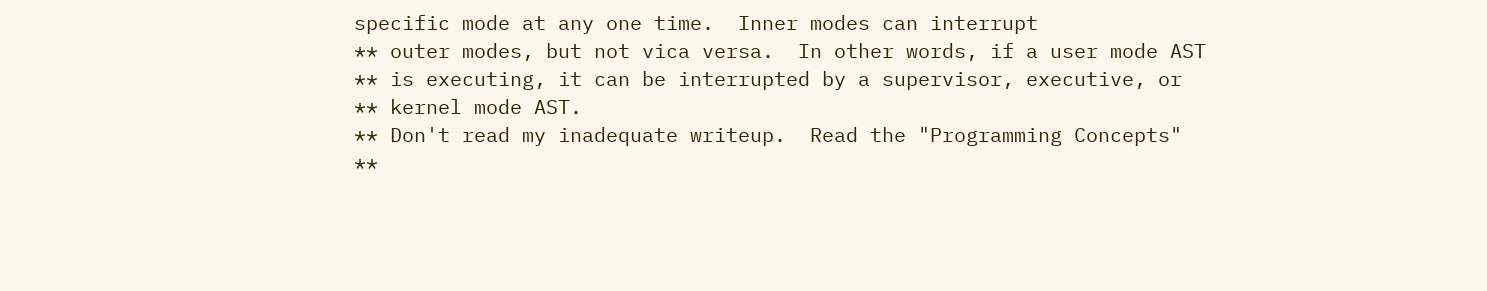specific mode at any one time.  Inner modes can interrupt
** outer modes, but not vica versa.  In other words, if a user mode AST
** is executing, it can be interrupted by a supervisor, executive, or
** kernel mode AST.
** Don't read my inadequate writeup.  Read the "Programming Concepts"
**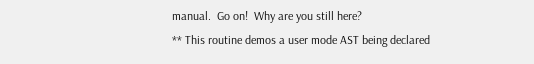manual.  Go on!  Why are you still here?
** This routine demos a user mode AST being declared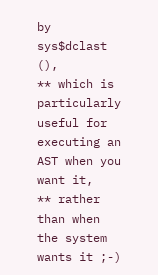by sys$dclast (),
** which is particularly useful for executing an AST when you want it,
** rather than when the system wants it ;-)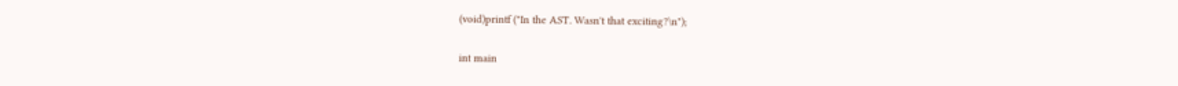(void)printf ("In the AST. Wasn't that exciting?\n");

int main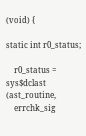(void) {

static int r0_status;

    r0_status = sys$dclast (ast_routine,
    errchk_sig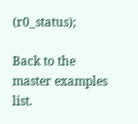(r0_status);

Back to the master examples list.